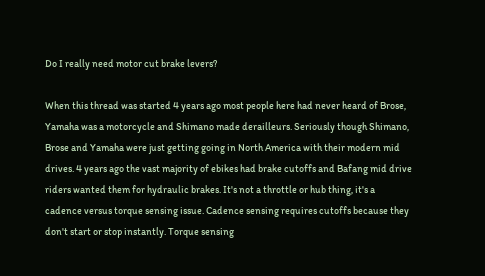Do I really need motor cut brake levers?

When this thread was started 4 years ago most people here had never heard of Brose, Yamaha was a motorcycle and Shimano made derailleurs. Seriously though Shimano, Brose and Yamaha were just getting going in North America with their modern mid drives. 4 years ago the vast majority of ebikes had brake cutoffs and Bafang mid drive riders wanted them for hydraulic brakes. It's not a throttle or hub thing, it's a cadence versus torque sensing issue. Cadence sensing requires cutoffs because they don't start or stop instantly. Torque sensing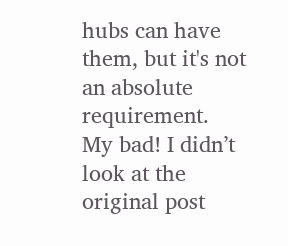hubs can have them, but it's not an absolute requirement.
My bad! I didn’t look at the original post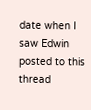date when I saw Edwin posted to this thread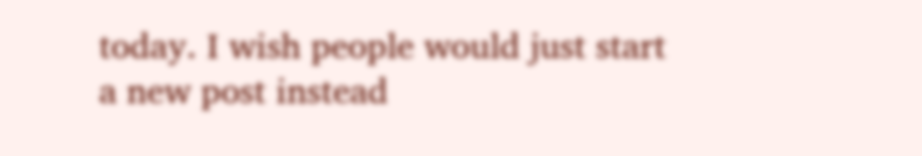today. I wish people would just start a new post instead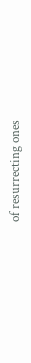of resurrecting ones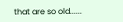that are so old......